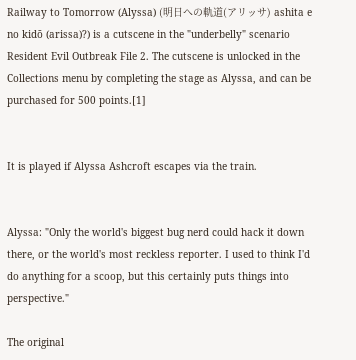Railway to Tomorrow (Alyssa) (明日への軌道(アリッサ) ashita e no kidō (arissa)?) is a cutscene in the "underbelly" scenario Resident Evil Outbreak File 2. The cutscene is unlocked in the Collections menu by completing the stage as Alyssa, and can be purchased for 500 points.[1]


It is played if Alyssa Ashcroft escapes via the train.


Alyssa: "Only the world's biggest bug nerd could hack it down there, or the world's most reckless reporter. I used to think I'd do anything for a scoop, but this certainly puts things into perspective."

The original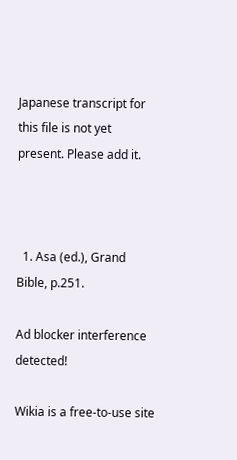Japanese transcript for this file is not yet present. Please add it.



  1. Asa (ed.), Grand Bible, p.251.

Ad blocker interference detected!

Wikia is a free-to-use site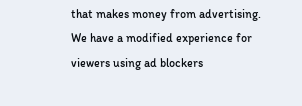that makes money from advertising. We have a modified experience for viewers using ad blockers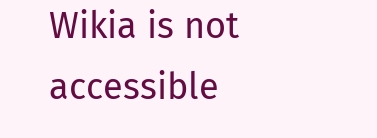Wikia is not accessible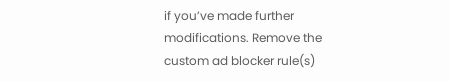if you’ve made further modifications. Remove the custom ad blocker rule(s)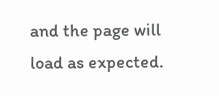and the page will load as expected.